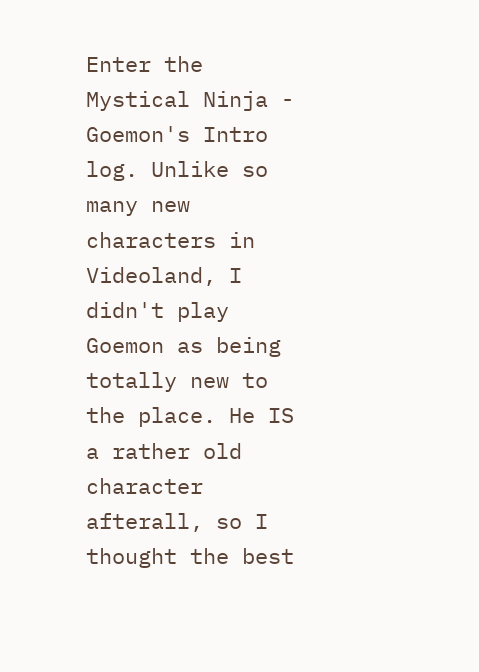Enter the Mystical Ninja - Goemon's Intro log. Unlike so many new characters in Videoland, I didn't play Goemon as being totally new to the place. He IS a rather old character afterall, so I thought the best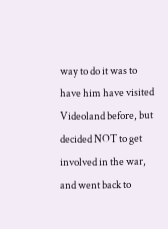way to do it was to have him have visited Videoland before, but decided NOT to get involved in the war, and went back to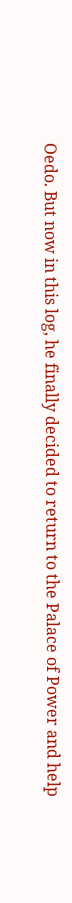Oedo. But now in this log, he finally decided to return to the Palace of Power and help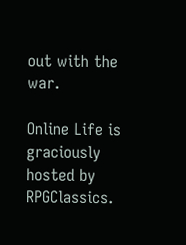out with the war.

Online Life is graciously hosted by RPGClassics.